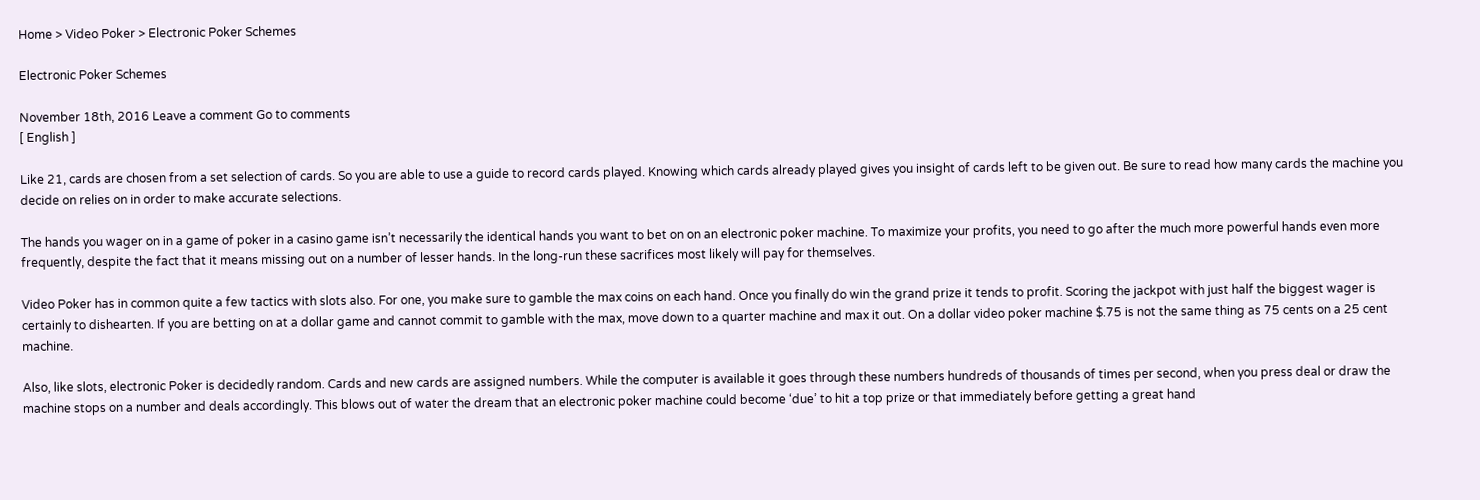Home > Video Poker > Electronic Poker Schemes

Electronic Poker Schemes

November 18th, 2016 Leave a comment Go to comments
[ English ]

Like 21, cards are chosen from a set selection of cards. So you are able to use a guide to record cards played. Knowing which cards already played gives you insight of cards left to be given out. Be sure to read how many cards the machine you decide on relies on in order to make accurate selections.

The hands you wager on in a game of poker in a casino game isn’t necessarily the identical hands you want to bet on on an electronic poker machine. To maximize your profits, you need to go after the much more powerful hands even more frequently, despite the fact that it means missing out on a number of lesser hands. In the long-run these sacrifices most likely will pay for themselves.

Video Poker has in common quite a few tactics with slots also. For one, you make sure to gamble the max coins on each hand. Once you finally do win the grand prize it tends to profit. Scoring the jackpot with just half the biggest wager is certainly to dishearten. If you are betting on at a dollar game and cannot commit to gamble with the max, move down to a quarter machine and max it out. On a dollar video poker machine $.75 is not the same thing as 75 cents on a 25 cent machine.

Also, like slots, electronic Poker is decidedly random. Cards and new cards are assigned numbers. While the computer is available it goes through these numbers hundreds of thousands of times per second, when you press deal or draw the machine stops on a number and deals accordingly. This blows out of water the dream that an electronic poker machine could become ‘due’ to hit a top prize or that immediately before getting a great hand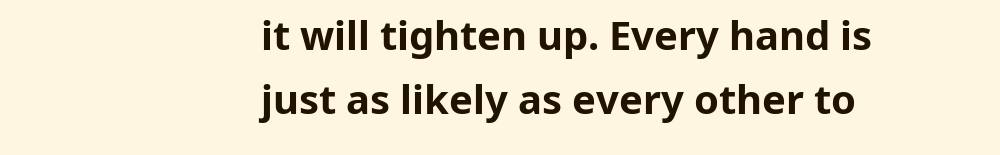it will tighten up. Every hand is just as likely as every other to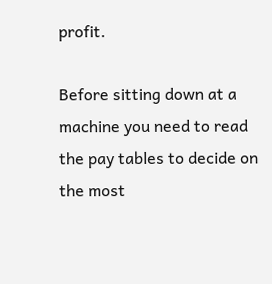profit.

Before sitting down at a machine you need to read the pay tables to decide on the most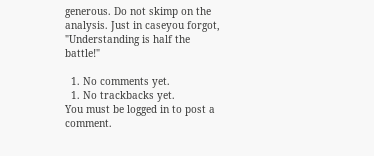generous. Do not skimp on the analysis. Just in caseyou forgot, "Understanding is half the battle!"

  1. No comments yet.
  1. No trackbacks yet.
You must be logged in to post a comment.